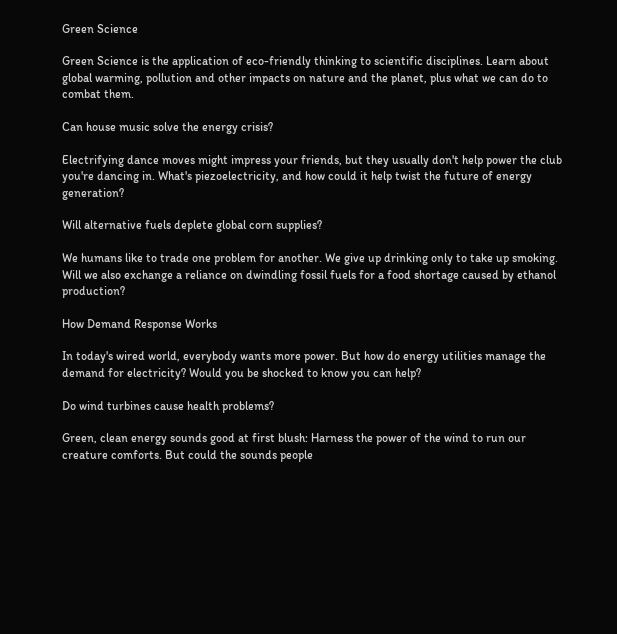Green Science

Green Science is the application of eco-friendly thinking to scientific disciplines. Learn about global warming, pollution and other impacts on nature and the planet, plus what we can do to combat them.

Can house music solve the energy crisis?

Electrifying dance moves might impress your friends, but they usually don't help power the club you're dancing in. What's piezoelectricity, and how could it help twist the future of energy generation?

Will alternative fuels deplete global corn supplies?

We humans like to trade one problem for another. We give up drinking only to take up smoking. Will we also exchange a reliance on dwindling fossil fuels for a food shortage caused by ethanol production?

How Demand Response Works

In today's wired world, everybody wants more power. But how do energy utilities manage the demand for electricity? Would you be shocked to know you can help?

Do wind turbines cause health problems?

Green, clean energy sounds good at first blush: Harness the power of the wind to run our creature comforts. But could the sounds people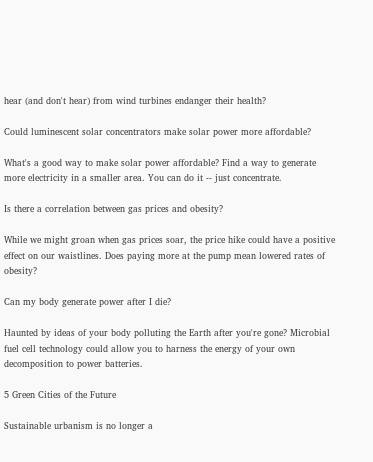hear (and don't hear) from wind turbines endanger their health?

Could luminescent solar concentrators make solar power more affordable?

What's a good way to make solar power affordable? Find a way to generate more electricity in a smaller area. You can do it -- just concentrate.

Is there a correlation between gas prices and obesity?

While we might groan when gas prices soar, the price hike could have a positive effect on our waistlines. Does paying more at the pump mean lowered rates of obesity?

Can my body generate power after I die?

Haunted by ideas of your body polluting the Earth after you're gone? Microbial fuel cell technology could allow you to harness the energy of your own decomposition to power batteries.

5 Green Cities of the Future

Sustainable urbanism is no longer a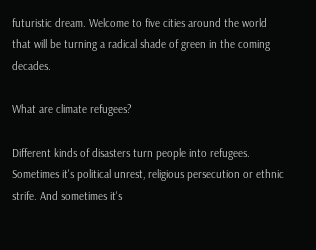futuristic dream. Welcome to five cities around the world that will be turning a radical shade of green in the coming decades.

What are climate refugees?

Different kinds of disasters turn people into refugees. Sometimes it's political unrest, religious persecution or ethnic strife. And sometimes it's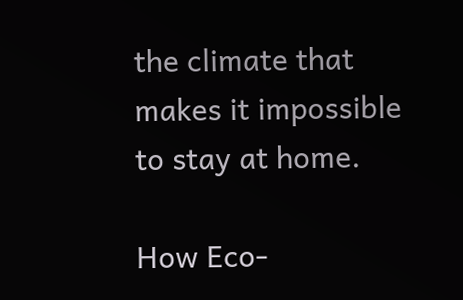the climate that makes it impossible to stay at home.

How Eco-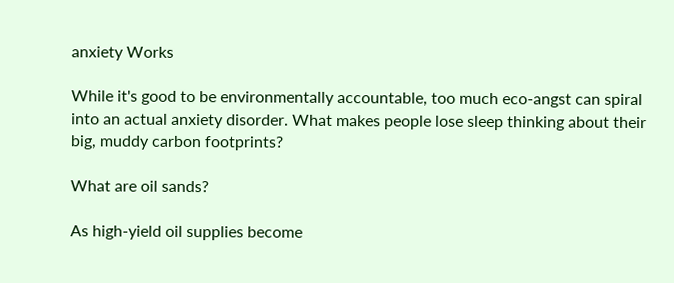anxiety Works

While it's good to be environmentally accountable, too much eco-angst can spiral into an actual anxiety disorder. What makes people lose sleep thinking about their big, muddy carbon footprints?

What are oil sands?

As high-yield oil supplies become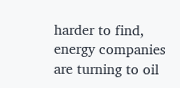harder to find, energy companies are turning to oil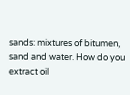sands: mixtures of bitumen, sand and water. How do you extract oil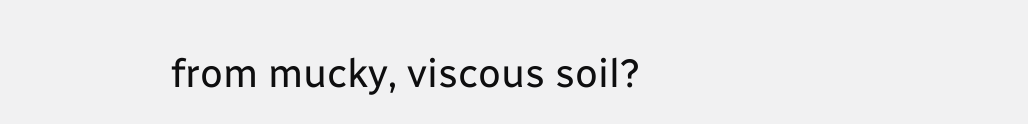from mucky, viscous soil?